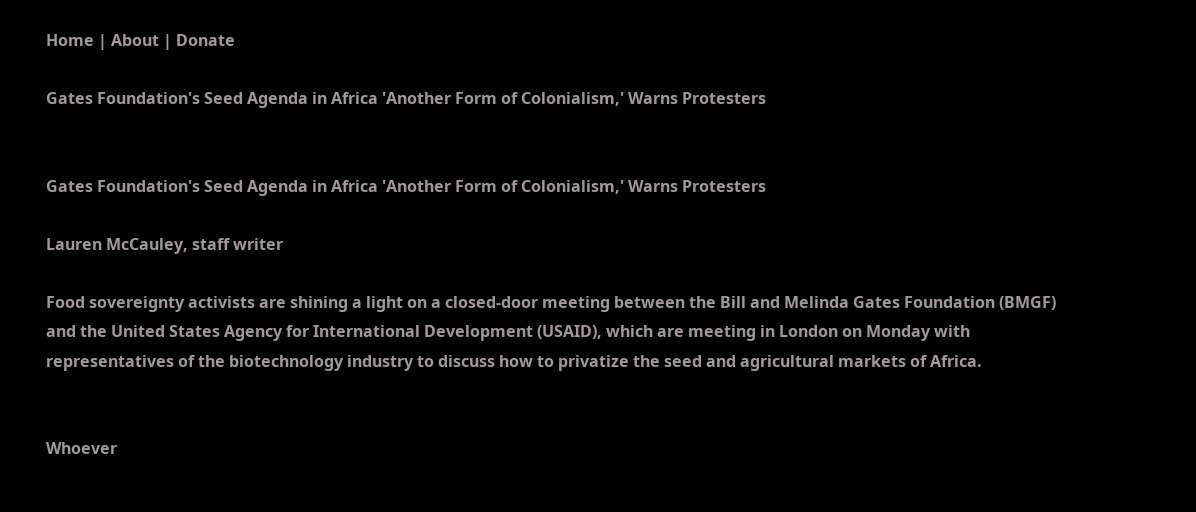Home | About | Donate

Gates Foundation's Seed Agenda in Africa 'Another Form of Colonialism,' Warns Protesters


Gates Foundation's Seed Agenda in Africa 'Another Form of Colonialism,' Warns Protesters

Lauren McCauley, staff writer

Food sovereignty activists are shining a light on a closed-door meeting between the Bill and Melinda Gates Foundation (BMGF) and the United States Agency for International Development (USAID), which are meeting in London on Monday with representatives of the biotechnology industry to discuss how to privatize the seed and agricultural markets of Africa.


Whoever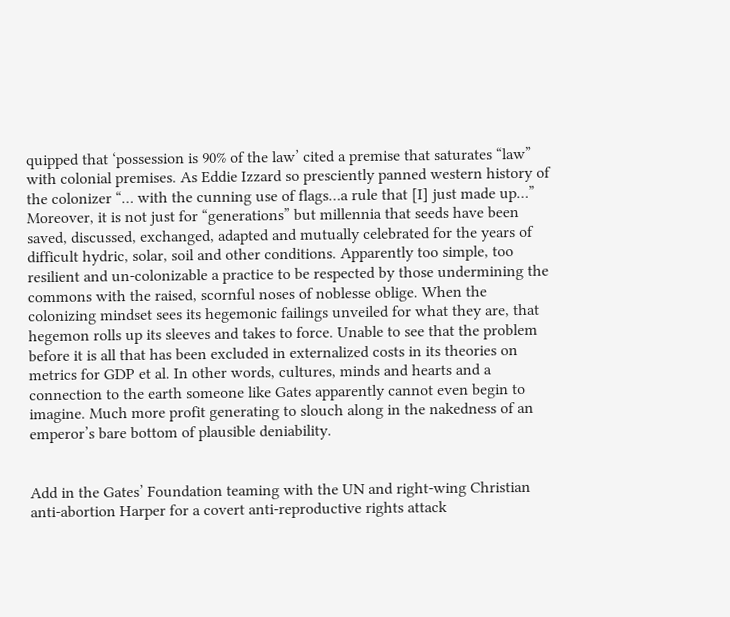quipped that ‘possession is 90% of the law’ cited a premise that saturates “law” with colonial premises. As Eddie Izzard so presciently panned western history of the colonizer “… with the cunning use of flags…a rule that [I] just made up…”
Moreover, it is not just for “generations” but millennia that seeds have been saved, discussed, exchanged, adapted and mutually celebrated for the years of difficult hydric, solar, soil and other conditions. Apparently too simple, too resilient and un-colonizable a practice to be respected by those undermining the commons with the raised, scornful noses of noblesse oblige. When the colonizing mindset sees its hegemonic failings unveiled for what they are, that hegemon rolls up its sleeves and takes to force. Unable to see that the problem before it is all that has been excluded in externalized costs in its theories on metrics for GDP et al. In other words, cultures, minds and hearts and a connection to the earth someone like Gates apparently cannot even begin to imagine. Much more profit generating to slouch along in the nakedness of an emperor’s bare bottom of plausible deniability.


Add in the Gates’ Foundation teaming with the UN and right-wing Christian anti-abortion Harper for a covert anti-reproductive rights attack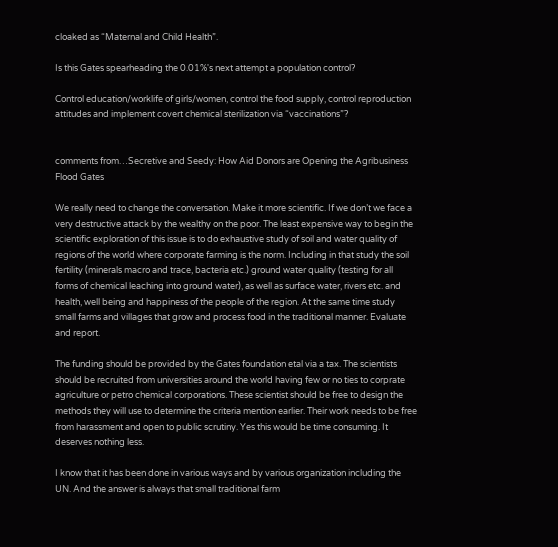cloaked as “Maternal and Child Health”.

Is this Gates spearheading the 0.01%'s next attempt a population control?

Control education/worklife of girls/women, control the food supply, control reproduction attitudes and implement covert chemical sterilization via “vaccinations”?


comments from…Secretive and Seedy: How Aid Donors are Opening the Agribusiness Flood Gates

We really need to change the conversation. Make it more scientific. If we don’t we face a very destructive attack by the wealthy on the poor. The least expensive way to begin the scientific exploration of this issue is to do exhaustive study of soil and water quality of regions of the world where corporate farming is the norm. Including in that study the soil fertility (minerals macro and trace, bacteria etc.) ground water quality (testing for all forms of chemical leaching into ground water), as well as surface water, rivers etc. and health, well being and happiness of the people of the region. At the same time study small farms and villages that grow and process food in the traditional manner. Evaluate and report.

The funding should be provided by the Gates foundation etal via a tax. The scientists should be recruited from universities around the world having few or no ties to corprate agriculture or petro chemical corporations. These scientist should be free to design the methods they will use to determine the criteria mention earlier. Their work needs to be free from harassment and open to public scrutiny. Yes this would be time consuming. It deserves nothing less.

I know that it has been done in various ways and by various organization including the UN. And the answer is always that small traditional farm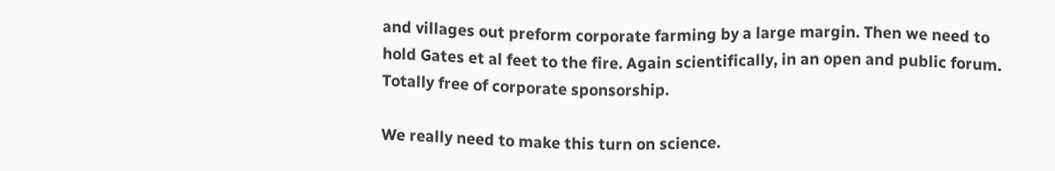and villages out preform corporate farming by a large margin. Then we need to hold Gates et al feet to the fire. Again scientifically, in an open and public forum. Totally free of corporate sponsorship.

We really need to make this turn on science.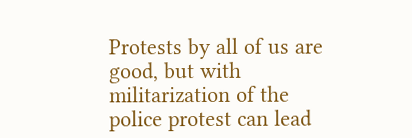Protests by all of us are good, but with militarization of the police protest can lead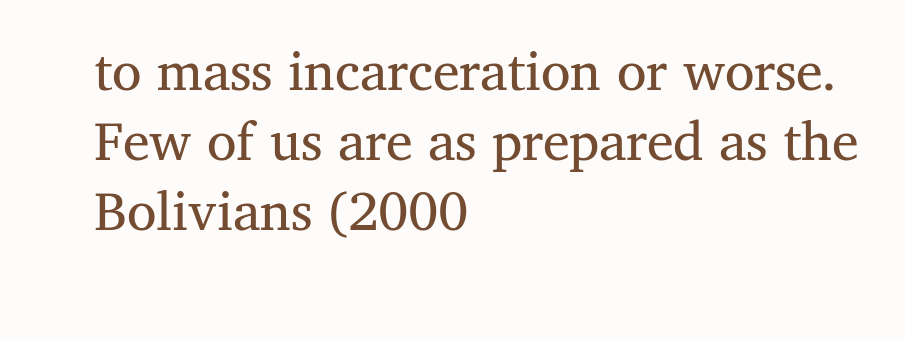to mass incarceration or worse. Few of us are as prepared as the Bolivians (2000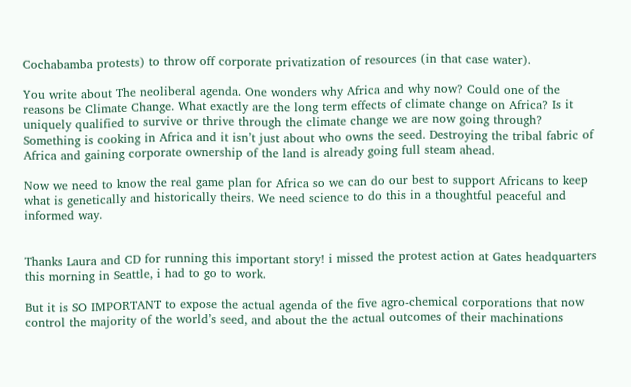Cochabamba protests) to throw off corporate privatization of resources (in that case water).

You write about The neoliberal agenda. One wonders why Africa and why now? Could one of the reasons be Climate Change. What exactly are the long term effects of climate change on Africa? Is it uniquely qualified to survive or thrive through the climate change we are now going through? Something is cooking in Africa and it isn’t just about who owns the seed. Destroying the tribal fabric of Africa and gaining corporate ownership of the land is already going full steam ahead.

Now we need to know the real game plan for Africa so we can do our best to support Africans to keep what is genetically and historically theirs. We need science to do this in a thoughtful peaceful and informed way.


Thanks Laura and CD for running this important story! i missed the protest action at Gates headquarters this morning in Seattle, i had to go to work.

But it is SO IMPORTANT to expose the actual agenda of the five agro-chemical corporations that now control the majority of the world’s seed, and about the the actual outcomes of their machinations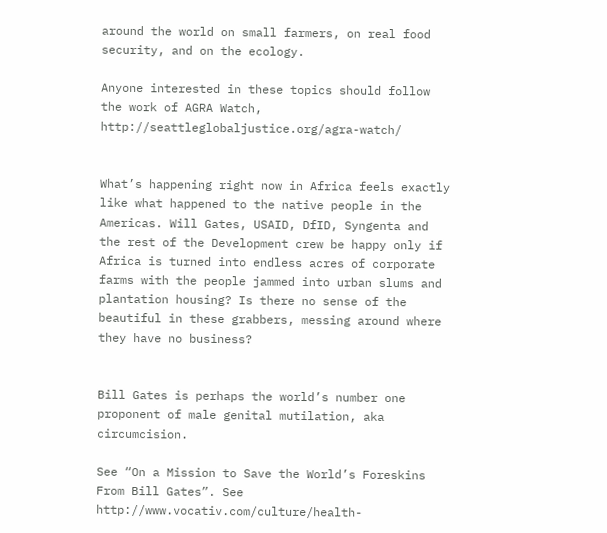around the world on small farmers, on real food security, and on the ecology.

Anyone interested in these topics should follow the work of AGRA Watch, http://seattleglobaljustice.org/agra-watch/


What’s happening right now in Africa feels exactly like what happened to the native people in the Americas. Will Gates, USAID, DfID, Syngenta and the rest of the Development crew be happy only if Africa is turned into endless acres of corporate farms with the people jammed into urban slums and plantation housing? Is there no sense of the beautiful in these grabbers, messing around where they have no business?


Bill Gates is perhaps the world’s number one proponent of male genital mutilation, aka circumcision.

See “On a Mission to Save the World’s Foreskins From Bill Gates”. See http://www.vocativ.com/culture/health-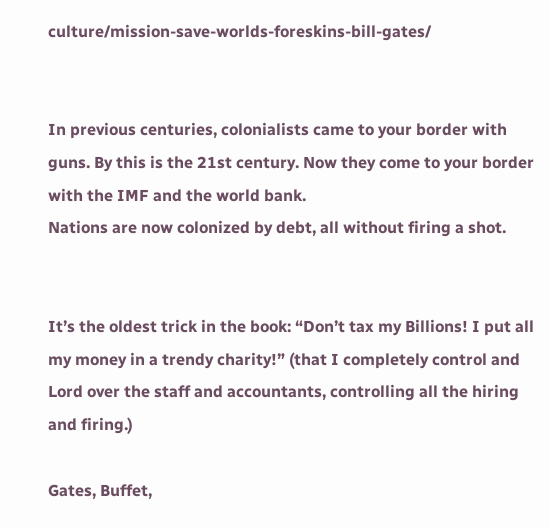culture/mission-save-worlds-foreskins-bill-gates/


In previous centuries, colonialists came to your border with guns. By this is the 21st century. Now they come to your border with the IMF and the world bank.
Nations are now colonized by debt, all without firing a shot.


It’s the oldest trick in the book: “Don’t tax my Billions! I put all my money in a trendy charity!” (that I completely control and Lord over the staff and accountants, controlling all the hiring and firing.)

Gates, Buffet,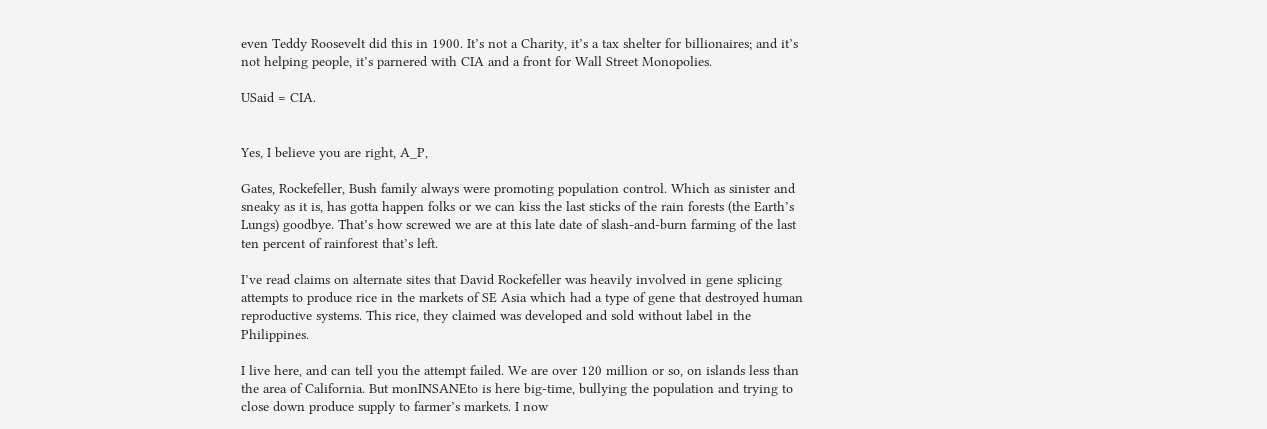even Teddy Roosevelt did this in 1900. It’s not a Charity, it’s a tax shelter for billionaires; and it’s not helping people, it’s parnered with CIA and a front for Wall Street Monopolies.

USaid = CIA.


Yes, I believe you are right, A_P,

Gates, Rockefeller, Bush family always were promoting population control. Which as sinister and sneaky as it is, has gotta happen folks or we can kiss the last sticks of the rain forests (the Earth’s Lungs) goodbye. That’s how screwed we are at this late date of slash-and-burn farming of the last ten percent of rainforest that’s left.

I’ve read claims on alternate sites that David Rockefeller was heavily involved in gene splicing attempts to produce rice in the markets of SE Asia which had a type of gene that destroyed human reproductive systems. This rice, they claimed was developed and sold without label in the Philippines.

I live here, and can tell you the attempt failed. We are over 120 million or so, on islands less than the area of California. But monINSANEto is here big-time, bullying the population and trying to close down produce supply to farmer’s markets. I now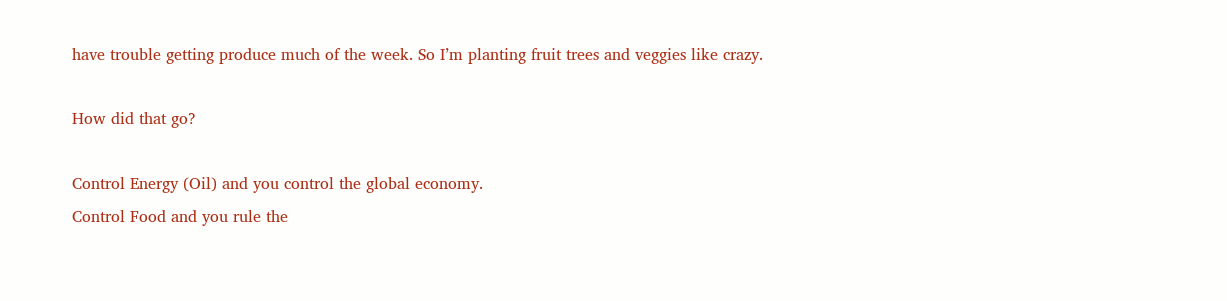have trouble getting produce much of the week. So I’m planting fruit trees and veggies like crazy.

How did that go?

Control Energy (Oil) and you control the global economy.
Control Food and you rule the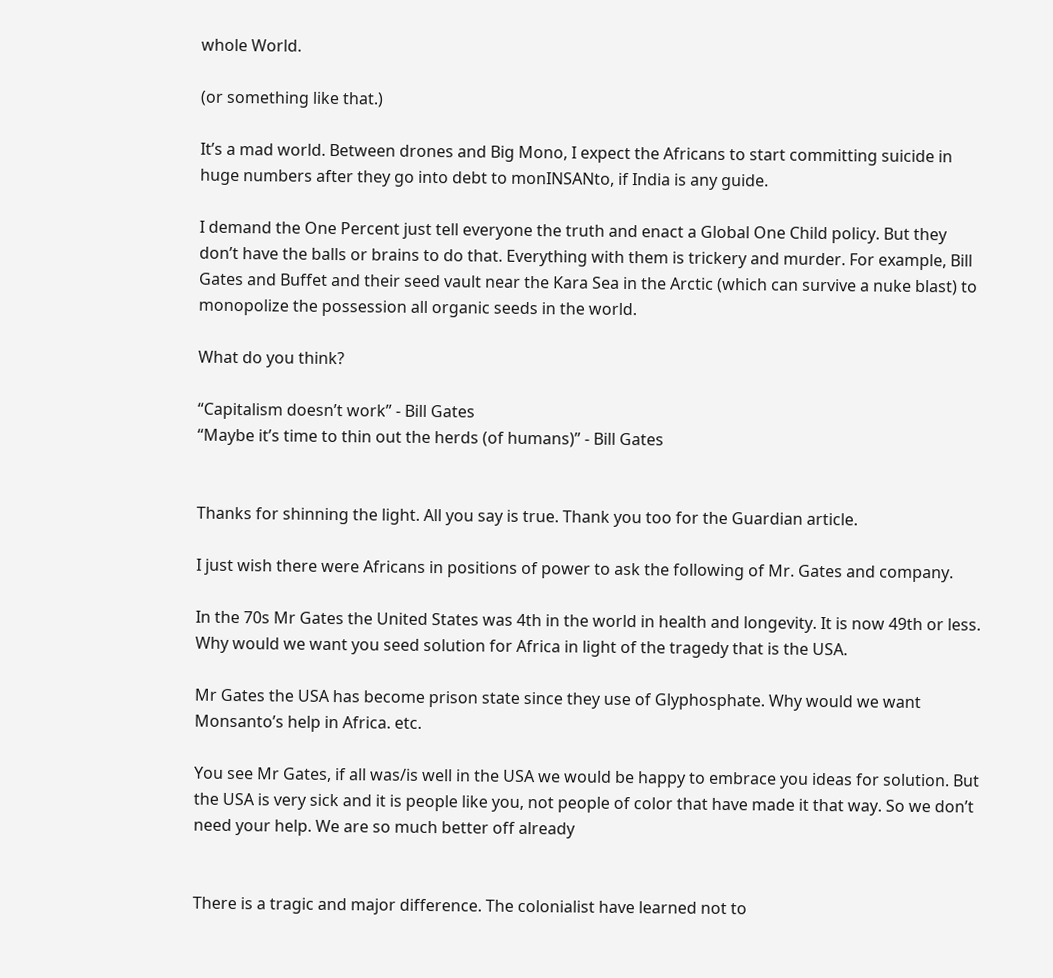whole World.

(or something like that.)

It’s a mad world. Between drones and Big Mono, I expect the Africans to start committing suicide in huge numbers after they go into debt to monINSANto, if India is any guide.

I demand the One Percent just tell everyone the truth and enact a Global One Child policy. But they don’t have the balls or brains to do that. Everything with them is trickery and murder. For example, Bill Gates and Buffet and their seed vault near the Kara Sea in the Arctic (which can survive a nuke blast) to monopolize the possession all organic seeds in the world.

What do you think?

“Capitalism doesn’t work” - Bill Gates
“Maybe it’s time to thin out the herds (of humans)” - Bill Gates


Thanks for shinning the light. All you say is true. Thank you too for the Guardian article.

I just wish there were Africans in positions of power to ask the following of Mr. Gates and company.

In the 70s Mr Gates the United States was 4th in the world in health and longevity. It is now 49th or less. Why would we want you seed solution for Africa in light of the tragedy that is the USA.

Mr Gates the USA has become prison state since they use of Glyphosphate. Why would we want Monsanto’s help in Africa. etc.

You see Mr Gates, if all was/is well in the USA we would be happy to embrace you ideas for solution. But the USA is very sick and it is people like you, not people of color that have made it that way. So we don’t need your help. We are so much better off already


There is a tragic and major difference. The colonialist have learned not to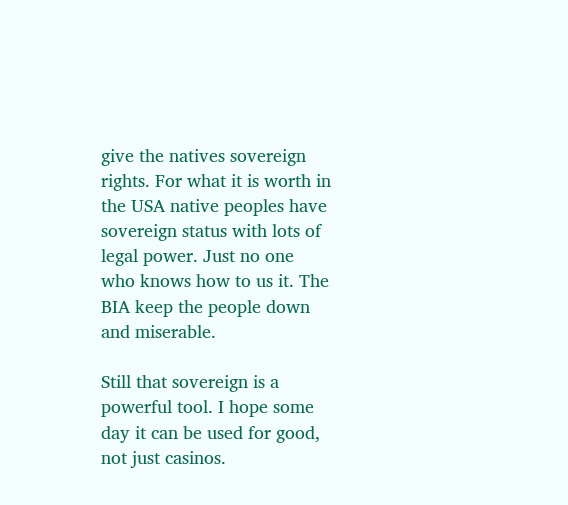give the natives sovereign rights. For what it is worth in the USA native peoples have sovereign status with lots of legal power. Just no one who knows how to us it. The BIA keep the people down and miserable.

Still that sovereign is a powerful tool. I hope some day it can be used for good, not just casinos.